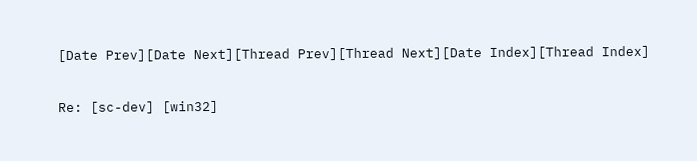[Date Prev][Date Next][Thread Prev][Thread Next][Date Index][Thread Index]

Re: [sc-dev] [win32]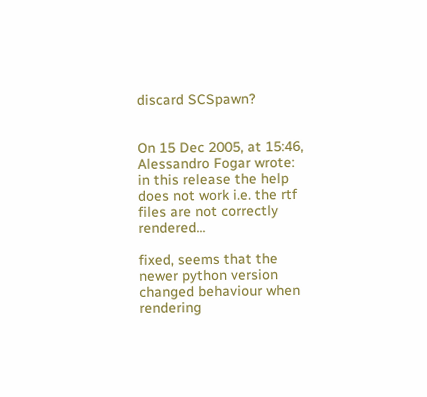discard SCSpawn?


On 15 Dec 2005, at 15:46, Alessandro Fogar wrote:
in this release the help does not work i.e. the rtf files are not correctly rendered...

fixed, seems that the newer python version changed behaviour when rendering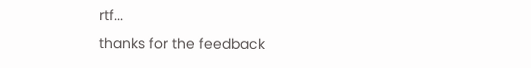rtf...
thanks for the feedback